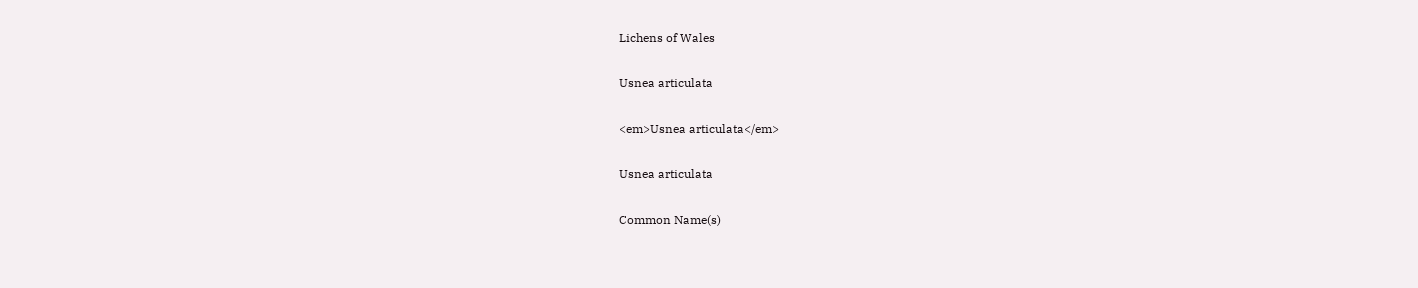Lichens of Wales

Usnea articulata

<em>Usnea articulata</em>

Usnea articulata

Common Name(s)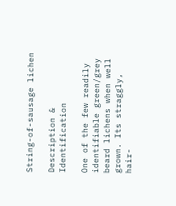String-of-sausage lichen

Description & Identification

One of the few readily identifiable green/grey beard lichens when well grown. Its straggly, hair-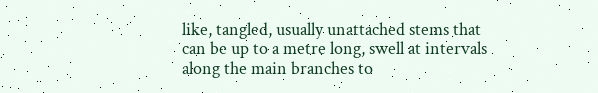like, tangled, usually unattached stems that can be up to a metre long, swell at intervals along the main branches to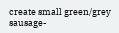create small green/grey sausage-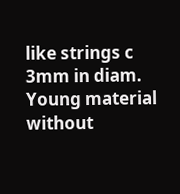like strings c 3mm in diam. Young material without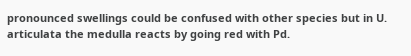pronounced swellings could be confused with other species but in U. articulata the medulla reacts by going red with Pd.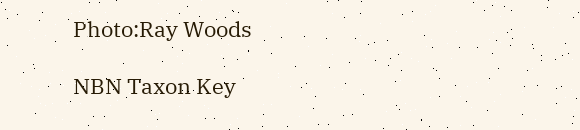Photo:Ray Woods

NBN Taxon Key